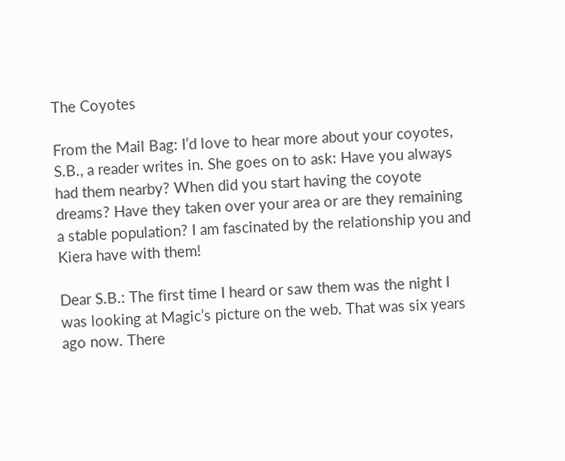The Coyotes

From the Mail Bag: I’d love to hear more about your coyotes, S.B., a reader writes in. She goes on to ask: Have you always had them nearby? When did you start having the coyote dreams? Have they taken over your area or are they remaining a stable population? I am fascinated by the relationship you and Kiera have with them!

Dear S.B.: The first time I heard or saw them was the night I was looking at Magic’s picture on the web. That was six years ago now. There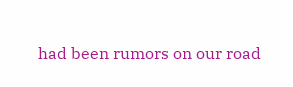had been rumors on our road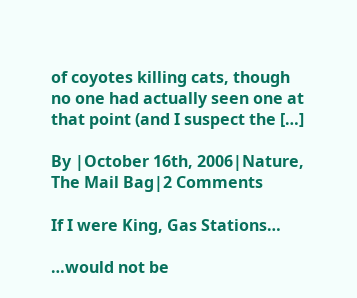of coyotes killing cats, though no one had actually seen one at that point (and I suspect the […]

By |October 16th, 2006|Nature, The Mail Bag|2 Comments

If I were King, Gas Stations…

…would not be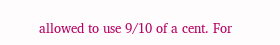allowed to use 9/10 of a cent. For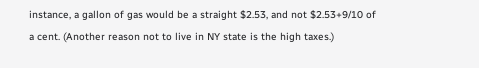instance, a gallon of gas would be a straight $2.53, and not $2.53+9/10 of a cent. (Another reason not to live in NY state is the high taxes.)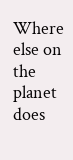Where else on the planet does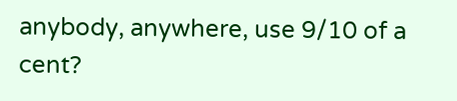anybody, anywhere, use 9/10 of a cent?